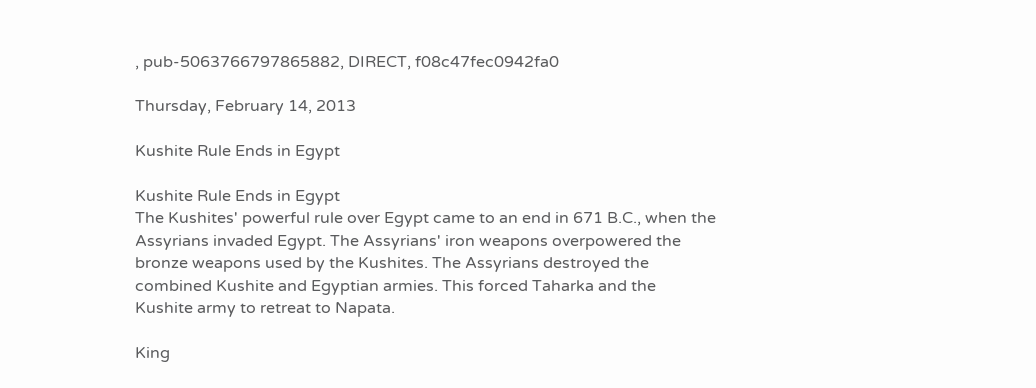, pub-5063766797865882, DIRECT, f08c47fec0942fa0

Thursday, February 14, 2013

Kushite Rule Ends in Egypt

Kushite Rule Ends in Egypt
The Kushites' powerful rule over Egypt came to an end in 671 B.C., when the Assyrians invaded Egypt. The Assyrians' iron weapons overpowered the bronze weapons used by the Kushites. The Assyrians destroyed the combined Kushite and Egyptian armies. This forced Taharka and the Kushite army to retreat to Napata.

King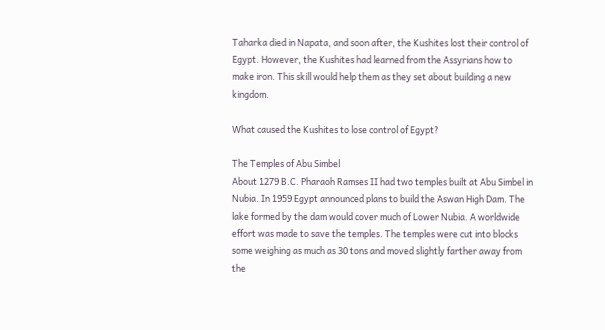Taharka died in Napata, and soon after, the Kushites lost their control of Egypt. However, the Kushites had learned from the Assyrians how to make iron. This skill would help them as they set about building a new kingdom.

What caused the Kushites to lose control of Egypt?

The Temples of Abu Simbel
About 1279 B.C. Pharaoh Ramses II had two temples built at Abu Simbel in Nubia. In 1959 Egypt announced plans to build the Aswan High Dam. The lake formed by the dam would cover much of Lower Nubia. A worldwide effort was made to save the temples. The temples were cut into blocks some weighing as much as 30 tons and moved slightly farther away from the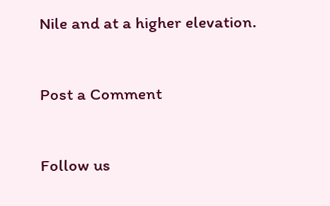Nile and at a higher elevation.


Post a Comment


Follow us